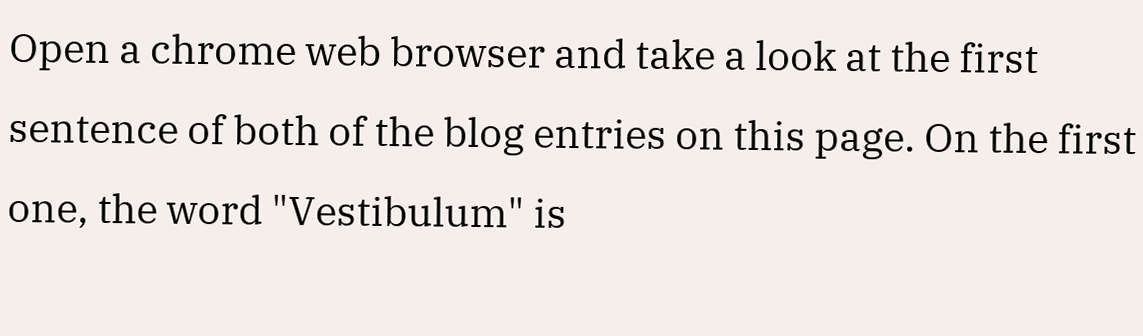Open a chrome web browser and take a look at the first sentence of both of the blog entries on this page. On the first one, the word "Vestibulum" is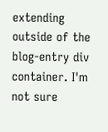extending outside of the blog-entry div container. I'm not sure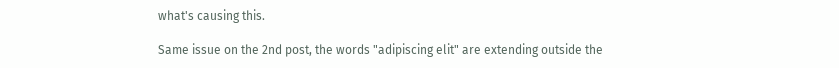what's causing this.

Same issue on the 2nd post, the words "adipiscing elit" are extending outside the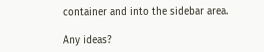container and into the sidebar area.

Any ideas?